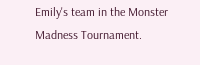Emily's team in the Monster Madness Tournament.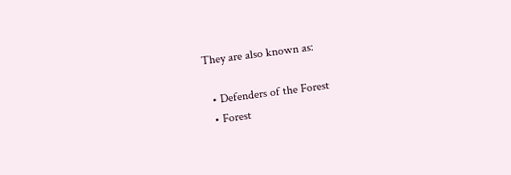They are also known as:

  • Defenders of the Forest
  • Forest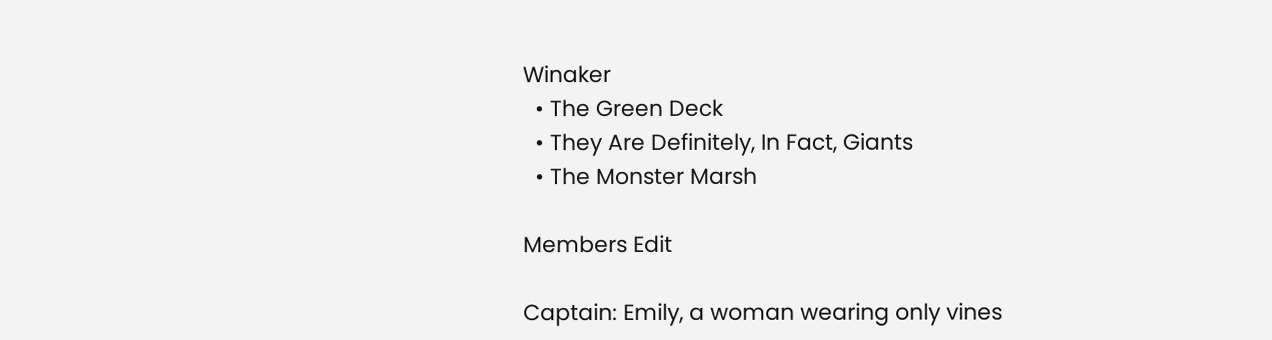Winaker
  • The Green Deck
  • They Are Definitely, In Fact, Giants
  • The Monster Marsh

Members Edit

Captain: Emily, a woman wearing only vines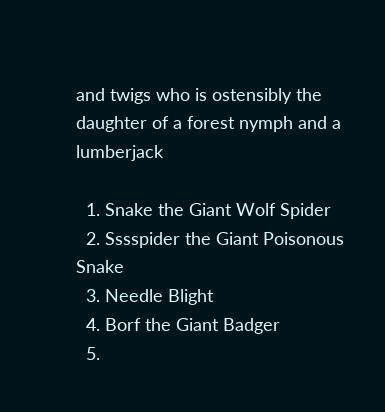and twigs who is ostensibly the daughter of a forest nymph and a lumberjack

  1. Snake the Giant Wolf Spider
  2. Sssspider the Giant Poisonous Snake
  3. Needle Blight
  4. Borf the Giant Badger
  5.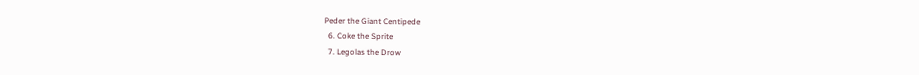Peder the Giant Centipede
  6. Coke the Sprite
  7. Legolas the Drow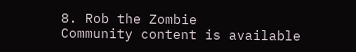8. Rob the Zombie
Community content is available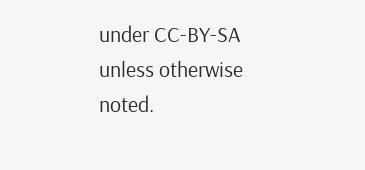under CC-BY-SA unless otherwise noted.